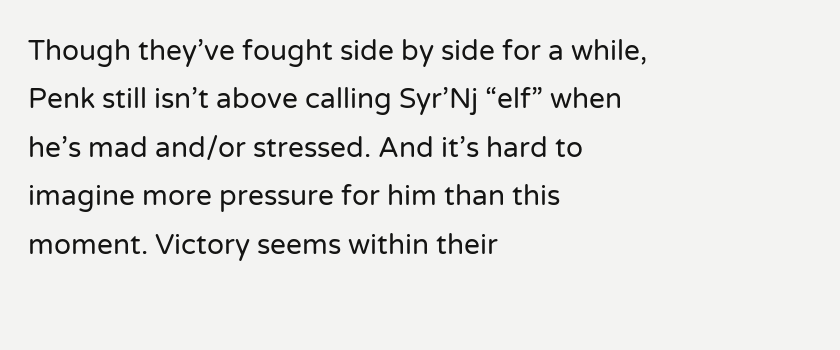Though they’ve fought side by side for a while, Penk still isn’t above calling Syr’Nj “elf” when he’s mad and/or stressed. And it’s hard to imagine more pressure for him than this moment. Victory seems within their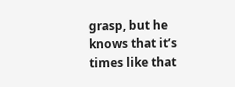grasp, but he knows that it’s times like that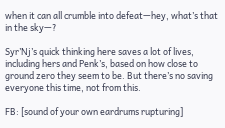when it can all crumble into defeat—hey, what’s that in the sky—?

Syr’Nj’s quick thinking here saves a lot of lives, including hers and Penk’s, based on how close to ground zero they seem to be. But there’s no saving everyone this time, not from this.

FB: [sound of your own eardrums rupturing]